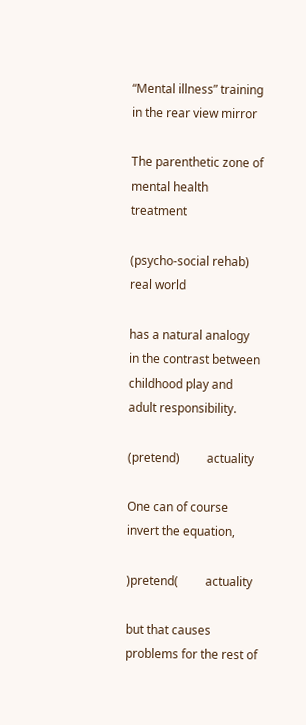“Mental illness” training in the rear view mirror

The parenthetic zone of mental health treatment

(psycho-social rehab)         real world

has a natural analogy in the contrast between childhood play and adult responsibility.

(pretend)         actuality

One can of course invert the equation,

)pretend(         actuality

but that causes problems for the rest of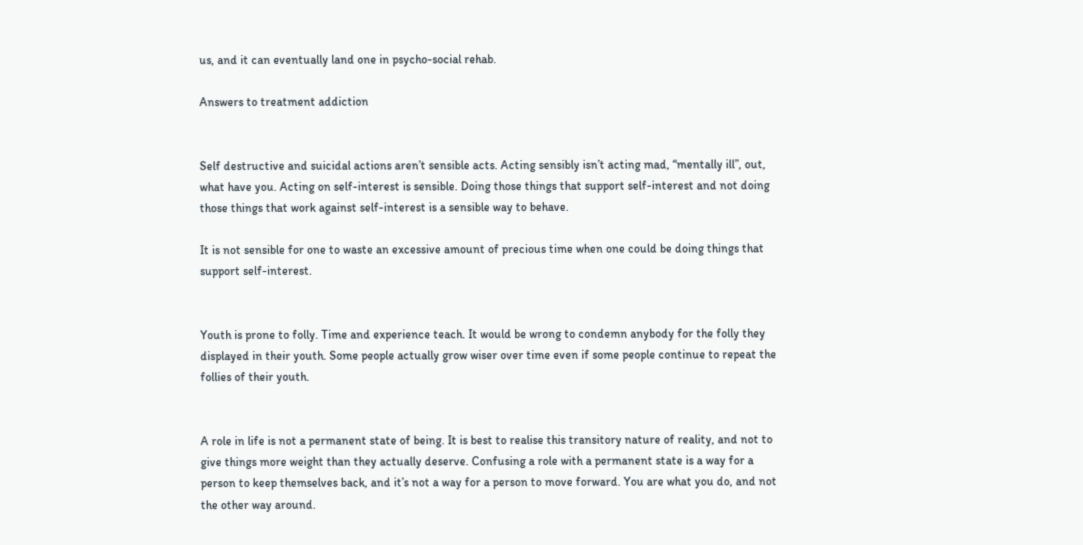us, and it can eventually land one in psycho-social rehab.

Answers to treatment addiction


Self destructive and suicidal actions aren’t sensible acts. Acting sensibly isn’t acting mad, “mentally ill”, out, what have you. Acting on self-interest is sensible. Doing those things that support self-interest and not doing those things that work against self-interest is a sensible way to behave.

It is not sensible for one to waste an excessive amount of precious time when one could be doing things that support self-interest.


Youth is prone to folly. Time and experience teach. It would be wrong to condemn anybody for the folly they displayed in their youth. Some people actually grow wiser over time even if some people continue to repeat the follies of their youth.


A role in life is not a permanent state of being. It is best to realise this transitory nature of reality, and not to give things more weight than they actually deserve. Confusing a role with a permanent state is a way for a person to keep themselves back, and it’s not a way for a person to move forward. You are what you do, and not the other way around.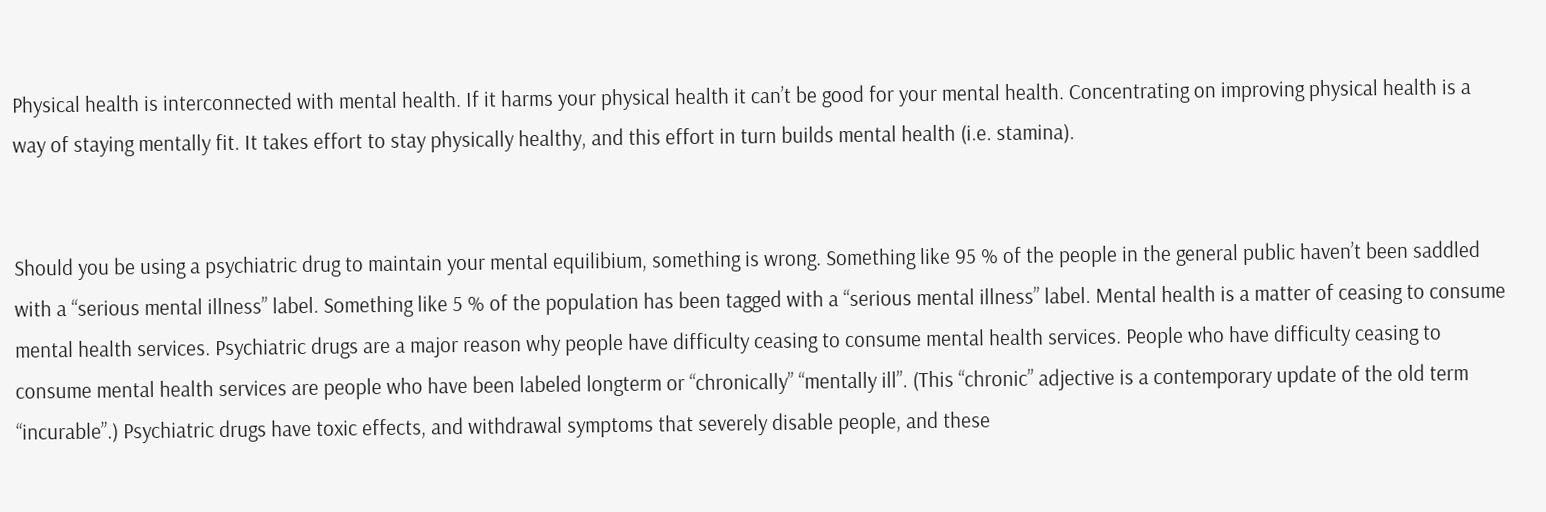Physical health is interconnected with mental health. If it harms your physical health it can’t be good for your mental health. Concentrating on improving physical health is a way of staying mentally fit. It takes effort to stay physically healthy, and this effort in turn builds mental health (i.e. stamina).


Should you be using a psychiatric drug to maintain your mental equilibium, something is wrong. Something like 95 % of the people in the general public haven’t been saddled with a “serious mental illness” label. Something like 5 % of the population has been tagged with a “serious mental illness” label. Mental health is a matter of ceasing to consume mental health services. Psychiatric drugs are a major reason why people have difficulty ceasing to consume mental health services. People who have difficulty ceasing to consume mental health services are people who have been labeled longterm or “chronically” “mentally ill”. (This “chronic” adjective is a contemporary update of the old term “incurable”.) Psychiatric drugs have toxic effects, and withdrawal symptoms that severely disable people, and these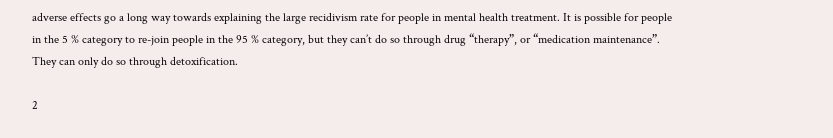adverse effects go a long way towards explaining the large recidivism rate for people in mental health treatment. It is possible for people in the 5 % category to re-join people in the 95 % category, but they can’t do so through drug “therapy”, or “medication maintenance”. They can only do so through detoxification.

2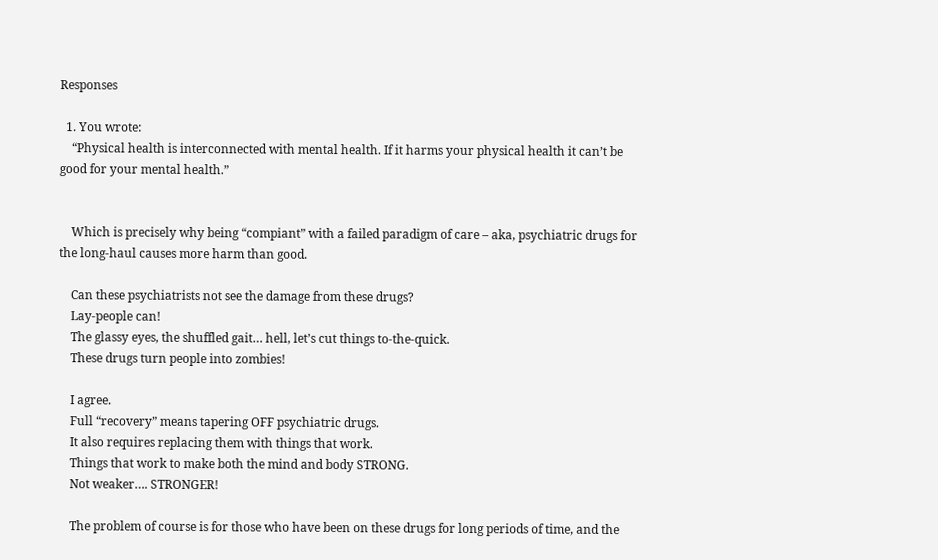Responses

  1. You wrote:
    “Physical health is interconnected with mental health. If it harms your physical health it can’t be good for your mental health.”


    Which is precisely why being “compiant” with a failed paradigm of care – aka, psychiatric drugs for the long-haul causes more harm than good.

    Can these psychiatrists not see the damage from these drugs?
    Lay-people can!
    The glassy eyes, the shuffled gait… hell, let’s cut things to-the-quick.
    These drugs turn people into zombies!

    I agree.
    Full “recovery” means tapering OFF psychiatric drugs.
    It also requires replacing them with things that work.
    Things that work to make both the mind and body STRONG.
    Not weaker…. STRONGER!

    The problem of course is for those who have been on these drugs for long periods of time, and the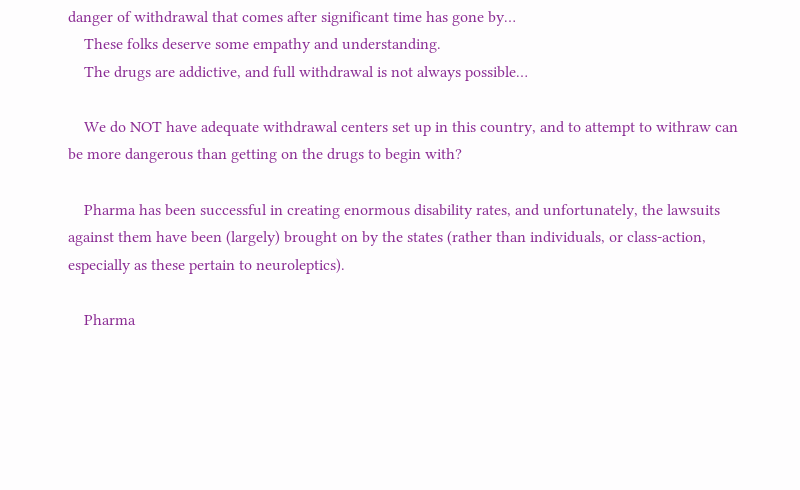danger of withdrawal that comes after significant time has gone by…
    These folks deserve some empathy and understanding.
    The drugs are addictive, and full withdrawal is not always possible…

    We do NOT have adequate withdrawal centers set up in this country, and to attempt to withraw can be more dangerous than getting on the drugs to begin with?

    Pharma has been successful in creating enormous disability rates, and unfortunately, the lawsuits against them have been (largely) brought on by the states (rather than individuals, or class-action, especially as these pertain to neuroleptics).

    Pharma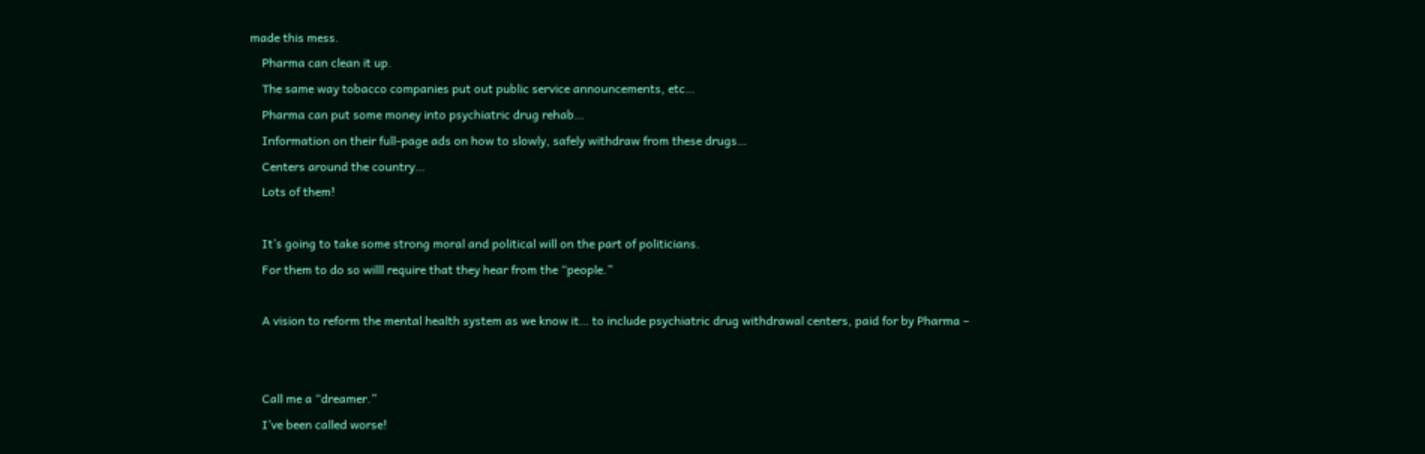made this mess.
    Pharma can clean it up.
    The same way tobacco companies put out public service announcements, etc…
    Pharma can put some money into psychiatric drug rehab…
    Information on their full-page ads on how to slowly, safely withdraw from these drugs…
    Centers around the country…
    Lots of them!

    It’s going to take some strong moral and political will on the part of politicians.
    For them to do so willl require that they hear from the “people.”

    A vision to reform the mental health system as we know it… to include psychiatric drug withdrawal centers, paid for by Pharma –


    Call me a “dreamer.”
    I’ve been called worse!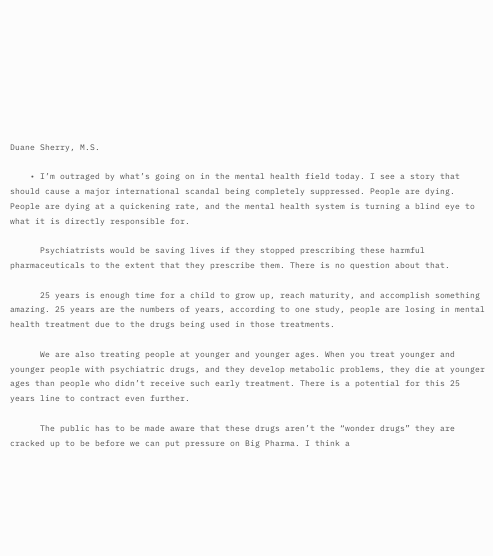Duane Sherry, M.S.

    • I’m outraged by what’s going on in the mental health field today. I see a story that should cause a major international scandal being completely suppressed. People are dying. People are dying at a quickening rate, and the mental health system is turning a blind eye to what it is directly responsible for.

      Psychiatrists would be saving lives if they stopped prescribing these harmful pharmaceuticals to the extent that they prescribe them. There is no question about that.

      25 years is enough time for a child to grow up, reach maturity, and accomplish something amazing. 25 years are the numbers of years, according to one study, people are losing in mental health treatment due to the drugs being used in those treatments.

      We are also treating people at younger and younger ages. When you treat younger and younger people with psychiatric drugs, and they develop metabolic problems, they die at younger ages than people who didn’t receive such early treatment. There is a potential for this 25 years line to contract even further.

      The public has to be made aware that these drugs aren’t the “wonder drugs” they are cracked up to be before we can put pressure on Big Pharma. I think a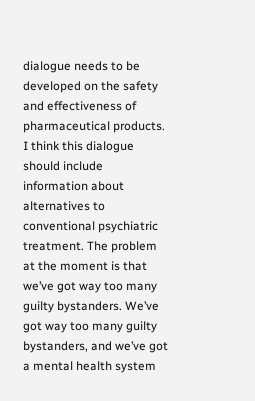dialogue needs to be developed on the safety and effectiveness of pharmaceutical products. I think this dialogue should include information about alternatives to conventional psychiatric treatment. The problem at the moment is that we’ve got way too many guilty bystanders. We’ve got way too many guilty bystanders, and we’ve got a mental health system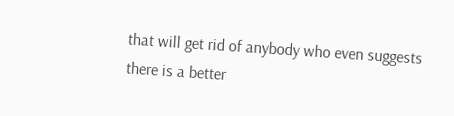that will get rid of anybody who even suggests there is a better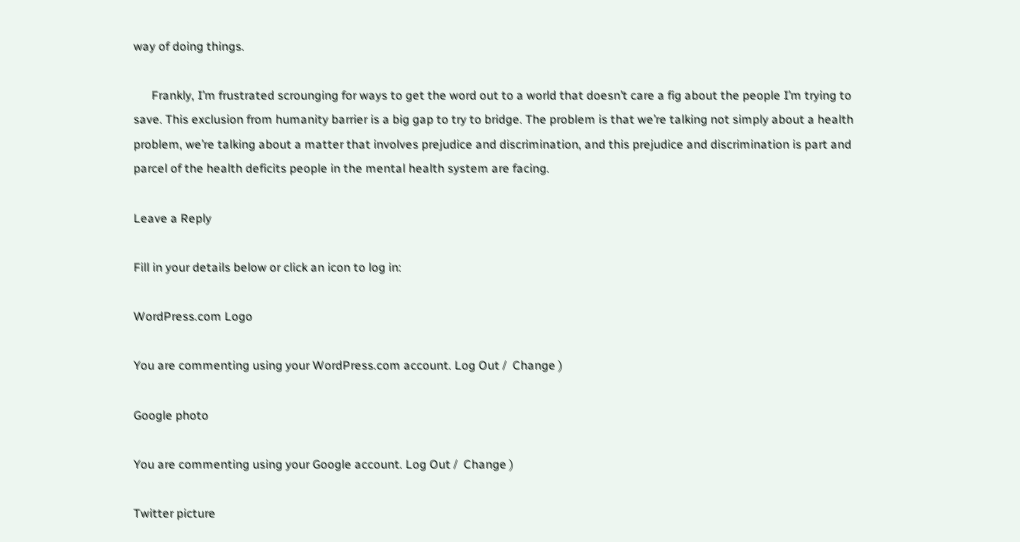way of doing things.

      Frankly, I’m frustrated scrounging for ways to get the word out to a world that doesn’t care a fig about the people I’m trying to save. This exclusion from humanity barrier is a big gap to try to bridge. The problem is that we’re talking not simply about a health problem, we’re talking about a matter that involves prejudice and discrimination, and this prejudice and discrimination is part and parcel of the health deficits people in the mental health system are facing.

Leave a Reply

Fill in your details below or click an icon to log in:

WordPress.com Logo

You are commenting using your WordPress.com account. Log Out /  Change )

Google photo

You are commenting using your Google account. Log Out /  Change )

Twitter picture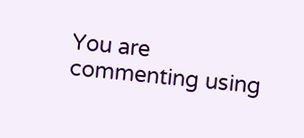You are commenting using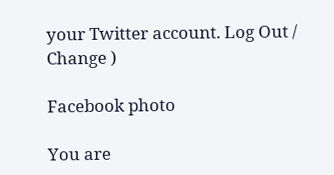your Twitter account. Log Out /  Change )

Facebook photo

You are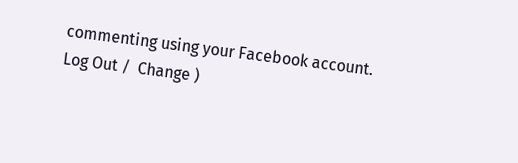commenting using your Facebook account. Log Out /  Change )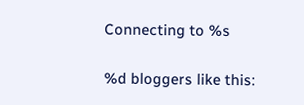Connecting to %s

%d bloggers like this: